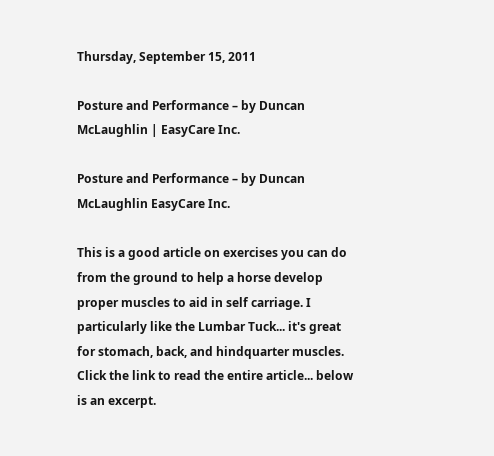Thursday, September 15, 2011

Posture and Performance – by Duncan McLaughlin | EasyCare Inc.

Posture and Performance – by Duncan McLaughlin EasyCare Inc.

This is a good article on exercises you can do from the ground to help a horse develop proper muscles to aid in self carriage. I particularly like the Lumbar Tuck... it's great for stomach, back, and hindquarter muscles. Click the link to read the entire article... below is an excerpt.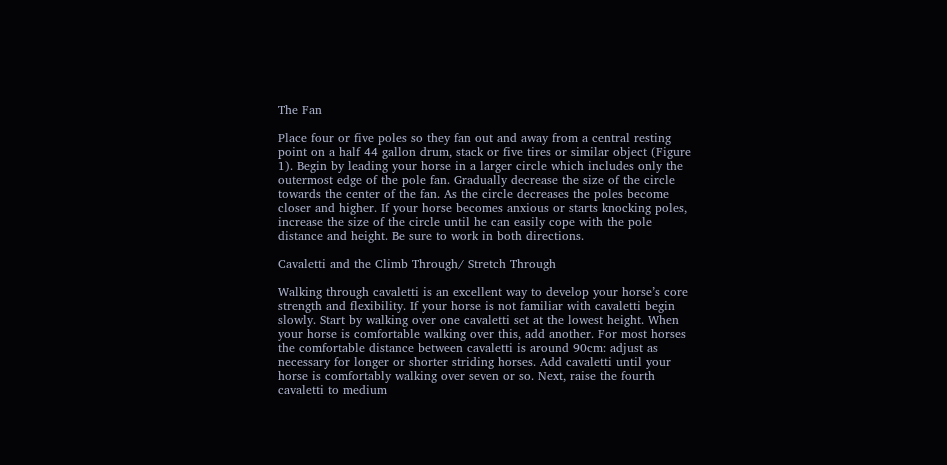The Fan

Place four or five poles so they fan out and away from a central resting point on a half 44 gallon drum, stack or five tires or similar object (Figure 1). Begin by leading your horse in a larger circle which includes only the outermost edge of the pole fan. Gradually decrease the size of the circle towards the center of the fan. As the circle decreases the poles become closer and higher. If your horse becomes anxious or starts knocking poles, increase the size of the circle until he can easily cope with the pole distance and height. Be sure to work in both directions.

Cavaletti and the Climb Through/ Stretch Through

Walking through cavaletti is an excellent way to develop your horse’s core strength and flexibility. If your horse is not familiar with cavaletti begin slowly. Start by walking over one cavaletti set at the lowest height. When your horse is comfortable walking over this, add another. For most horses the comfortable distance between cavaletti is around 90cm: adjust as necessary for longer or shorter striding horses. Add cavaletti until your horse is comfortably walking over seven or so. Next, raise the fourth cavaletti to medium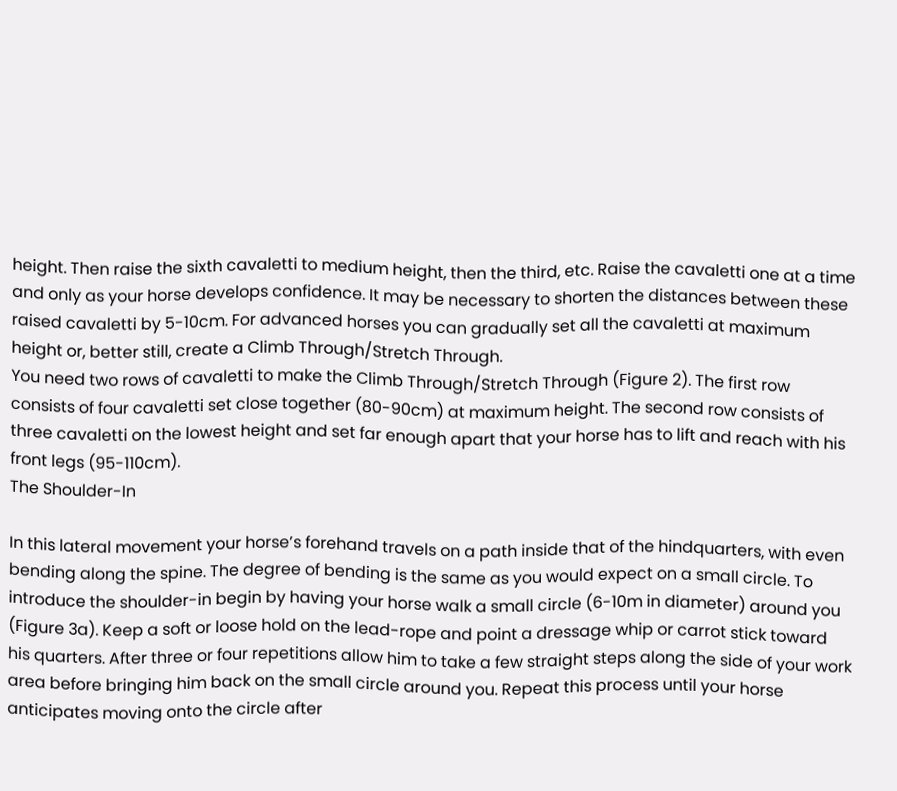height. Then raise the sixth cavaletti to medium height, then the third, etc. Raise the cavaletti one at a time and only as your horse develops confidence. It may be necessary to shorten the distances between these raised cavaletti by 5-10cm. For advanced horses you can gradually set all the cavaletti at maximum height or, better still, create a Climb Through/Stretch Through.
You need two rows of cavaletti to make the Climb Through/Stretch Through (Figure 2). The first row consists of four cavaletti set close together (80-90cm) at maximum height. The second row consists of three cavaletti on the lowest height and set far enough apart that your horse has to lift and reach with his front legs (95-110cm).
The Shoulder-In

In this lateral movement your horse’s forehand travels on a path inside that of the hindquarters, with even bending along the spine. The degree of bending is the same as you would expect on a small circle. To introduce the shoulder-in begin by having your horse walk a small circle (6-10m in diameter) around you (Figure 3a). Keep a soft or loose hold on the lead-rope and point a dressage whip or carrot stick toward his quarters. After three or four repetitions allow him to take a few straight steps along the side of your work area before bringing him back on the small circle around you. Repeat this process until your horse anticipates moving onto the circle after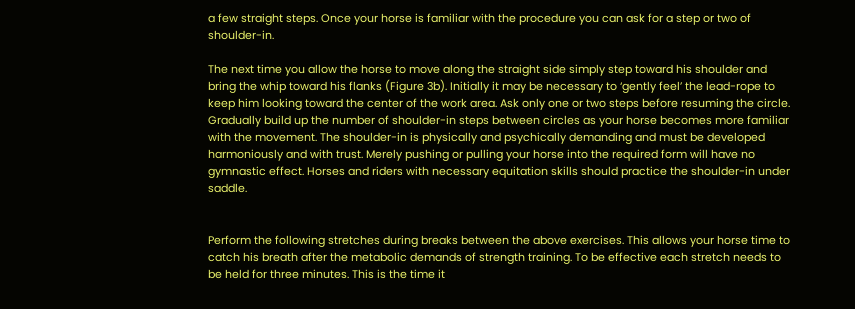a few straight steps. Once your horse is familiar with the procedure you can ask for a step or two of shoulder-in.

The next time you allow the horse to move along the straight side simply step toward his shoulder and bring the whip toward his flanks (Figure 3b). Initially it may be necessary to ‘gently feel’ the lead-rope to keep him looking toward the center of the work area. Ask only one or two steps before resuming the circle. Gradually build up the number of shoulder-in steps between circles as your horse becomes more familiar with the movement. The shoulder-in is physically and psychically demanding and must be developed harmoniously and with trust. Merely pushing or pulling your horse into the required form will have no gymnastic effect. Horses and riders with necessary equitation skills should practice the shoulder-in under saddle.


Perform the following stretches during breaks between the above exercises. This allows your horse time to catch his breath after the metabolic demands of strength training. To be effective each stretch needs to be held for three minutes. This is the time it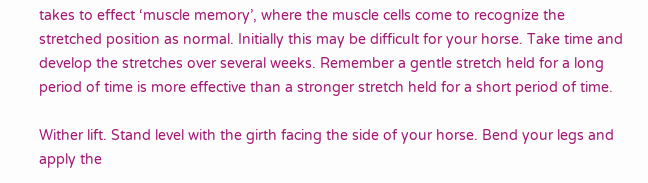takes to effect ‘muscle memory’, where the muscle cells come to recognize the stretched position as normal. Initially this may be difficult for your horse. Take time and develop the stretches over several weeks. Remember a gentle stretch held for a long period of time is more effective than a stronger stretch held for a short period of time.

Wither lift. Stand level with the girth facing the side of your horse. Bend your legs and apply the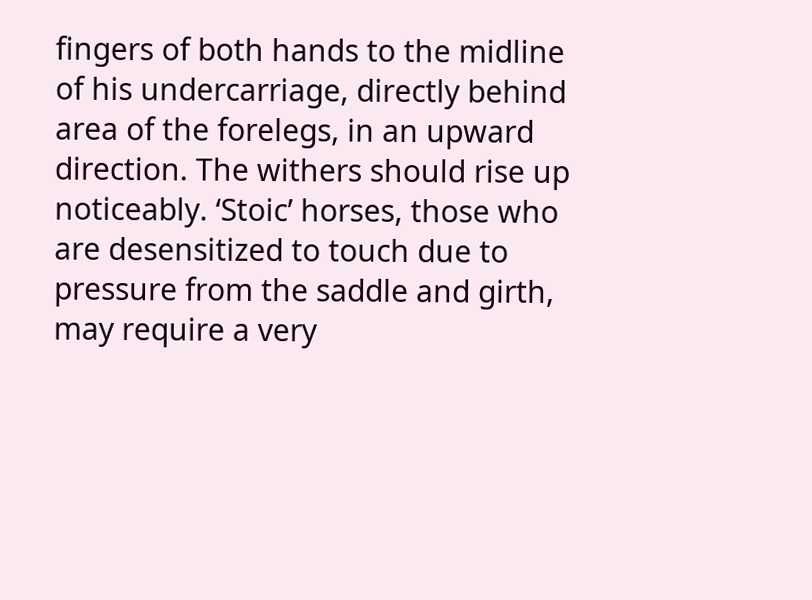fingers of both hands to the midline of his undercarriage, directly behind area of the forelegs, in an upward direction. The withers should rise up noticeably. ‘Stoic’ horses, those who are desensitized to touch due to pressure from the saddle and girth, may require a very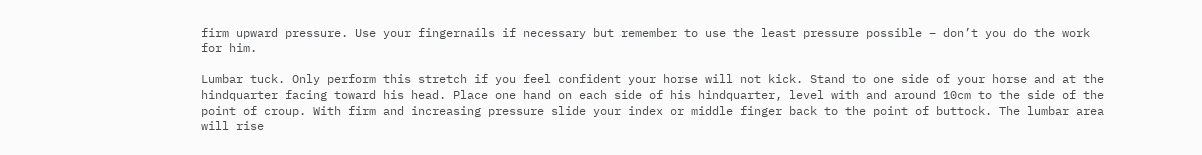firm upward pressure. Use your fingernails if necessary but remember to use the least pressure possible – don’t you do the work for him.

Lumbar tuck. Only perform this stretch if you feel confident your horse will not kick. Stand to one side of your horse and at the hindquarter facing toward his head. Place one hand on each side of his hindquarter, level with and around 10cm to the side of the point of croup. With firm and increasing pressure slide your index or middle finger back to the point of buttock. The lumbar area will rise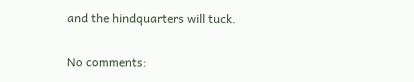and the hindquarters will tuck.

No comments: